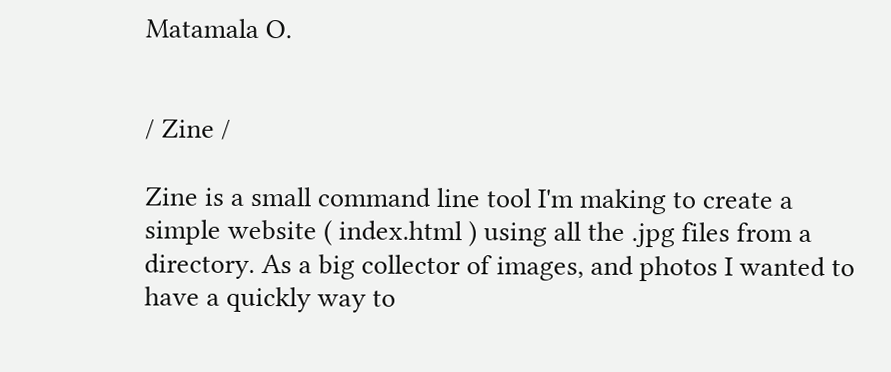Matamala O.


/ Zine /

Zine is a small command line tool I'm making to create a simple website ( index.html ) using all the .jpg files from a directory. As a big collector of images, and photos I wanted to have a quickly way to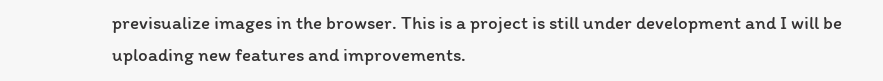previsualize images in the browser. This is a project is still under development and I will be uploading new features and improvements.